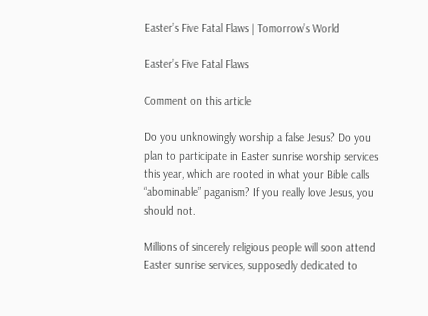Easter’s Five Fatal Flaws | Tomorrow’s World

Easter’s Five Fatal Flaws

Comment on this article

Do you unknowingly worship a false Jesus? Do you plan to participate in Easter sunrise worship services this year, which are rooted in what your Bible calls “abominable” paganism? If you really love Jesus, you should not.

Millions of sincerely religious people will soon attend Easter sunrise services, supposedly dedicated to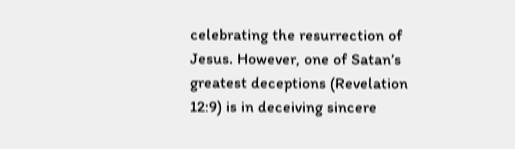celebrating the resurrection of Jesus. However, one of Satan’s greatest deceptions (Revelation 12:9) is in deceiving sincere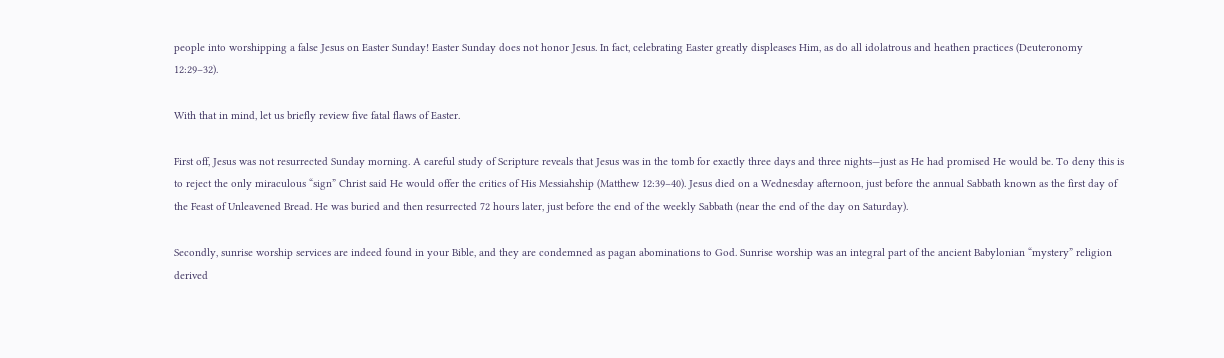people into worshipping a false Jesus on Easter Sunday! Easter Sunday does not honor Jesus. In fact, celebrating Easter greatly displeases Him, as do all idolatrous and heathen practices (Deuteronomy 12:29–32).

With that in mind, let us briefly review five fatal flaws of Easter.

First off, Jesus was not resurrected Sunday morning. A careful study of Scripture reveals that Jesus was in the tomb for exactly three days and three nights—just as He had promised He would be. To deny this is to reject the only miraculous “sign” Christ said He would offer the critics of His Messiahship (Matthew 12:39–40). Jesus died on a Wednesday afternoon, just before the annual Sabbath known as the first day of the Feast of Unleavened Bread. He was buried and then resurrected 72 hours later, just before the end of the weekly Sabbath (near the end of the day on Saturday).

Secondly, sunrise worship services are indeed found in your Bible, and they are condemned as pagan abominations to God. Sunrise worship was an integral part of the ancient Babylonian “mystery” religion derived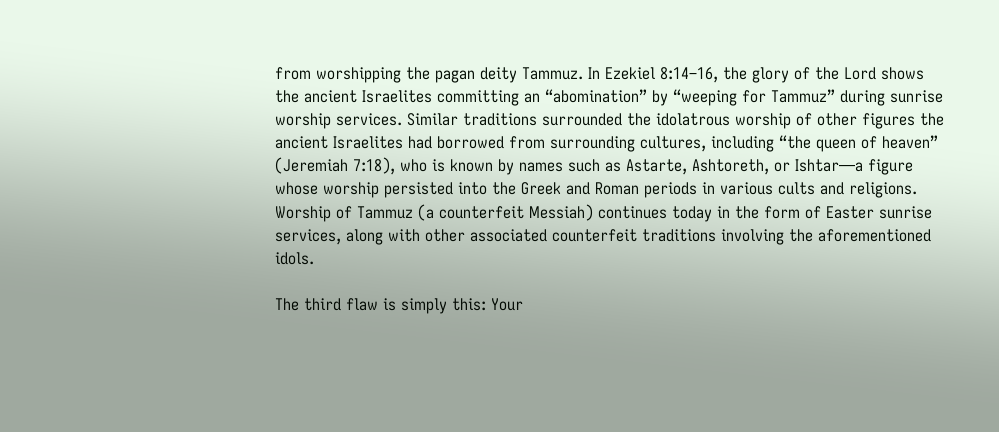from worshipping the pagan deity Tammuz. In Ezekiel 8:14–16, the glory of the Lord shows the ancient Israelites committing an “abomination” by “weeping for Tammuz” during sunrise worship services. Similar traditions surrounded the idolatrous worship of other figures the ancient Israelites had borrowed from surrounding cultures, including “the queen of heaven” (Jeremiah 7:18), who is known by names such as Astarte, Ashtoreth, or Ishtar—a figure whose worship persisted into the Greek and Roman periods in various cults and religions. Worship of Tammuz (a counterfeit Messiah) continues today in the form of Easter sunrise services, along with other associated counterfeit traditions involving the aforementioned idols.

The third flaw is simply this: Your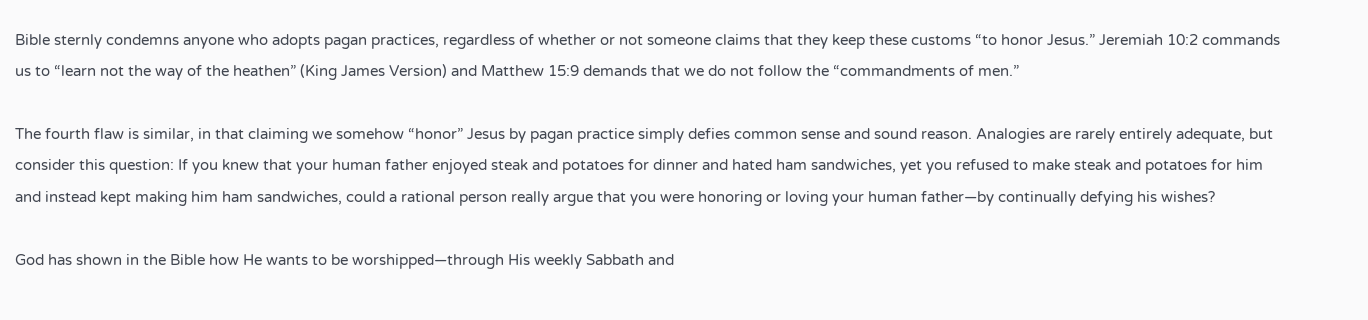Bible sternly condemns anyone who adopts pagan practices, regardless of whether or not someone claims that they keep these customs “to honor Jesus.” Jeremiah 10:2 commands us to “learn not the way of the heathen” (King James Version) and Matthew 15:9 demands that we do not follow the “commandments of men.”

The fourth flaw is similar, in that claiming we somehow “honor” Jesus by pagan practice simply defies common sense and sound reason. Analogies are rarely entirely adequate, but consider this question: If you knew that your human father enjoyed steak and potatoes for dinner and hated ham sandwiches, yet you refused to make steak and potatoes for him and instead kept making him ham sandwiches, could a rational person really argue that you were honoring or loving your human father—by continually defying his wishes?

God has shown in the Bible how He wants to be worshipped—through His weekly Sabbath and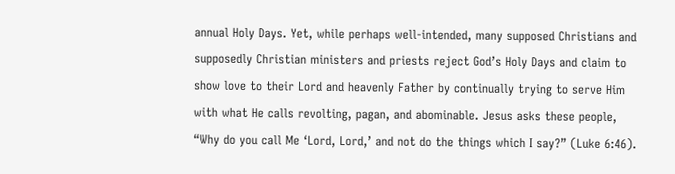annual Holy Days. Yet, while perhaps well-intended, many supposed Christians and supposedly Christian ministers and priests reject God’s Holy Days and claim to show love to their Lord and heavenly Father by continually trying to serve Him with what He calls revolting, pagan, and abominable. Jesus asks these people, “Why do you call Me ‘Lord, Lord,’ and not do the things which I say?” (Luke 6:46).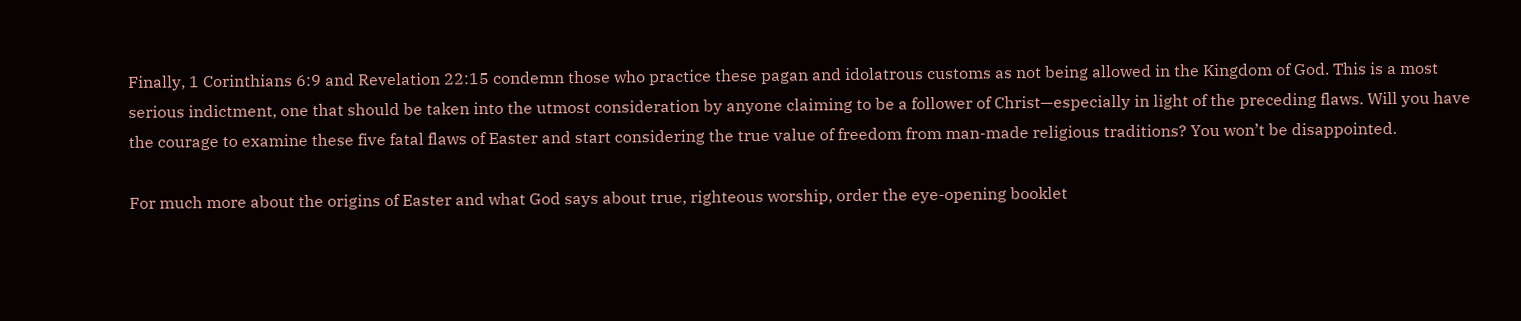Finally, 1 Corinthians 6:9 and Revelation 22:15 condemn those who practice these pagan and idolatrous customs as not being allowed in the Kingdom of God. This is a most serious indictment, one that should be taken into the utmost consideration by anyone claiming to be a follower of Christ—especially in light of the preceding flaws. Will you have the courage to examine these five fatal flaws of Easter and start considering the true value of freedom from man-made religious traditions? You won’t be disappointed.

For much more about the origins of Easter and what God says about true, righteous worship, order the eye-opening booklet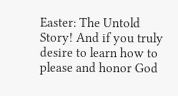Easter: The Untold Story! And if you truly desire to learn how to please and honor God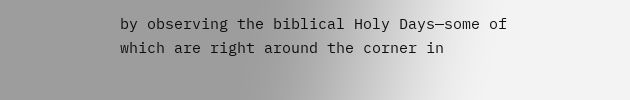by observing the biblical Holy Days—some of which are right around the corner in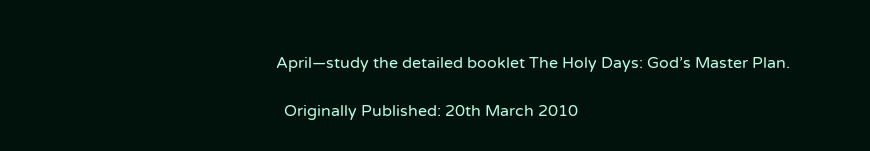April—study the detailed booklet The Holy Days: God’s Master Plan.

  Originally Published: 20th March 2010